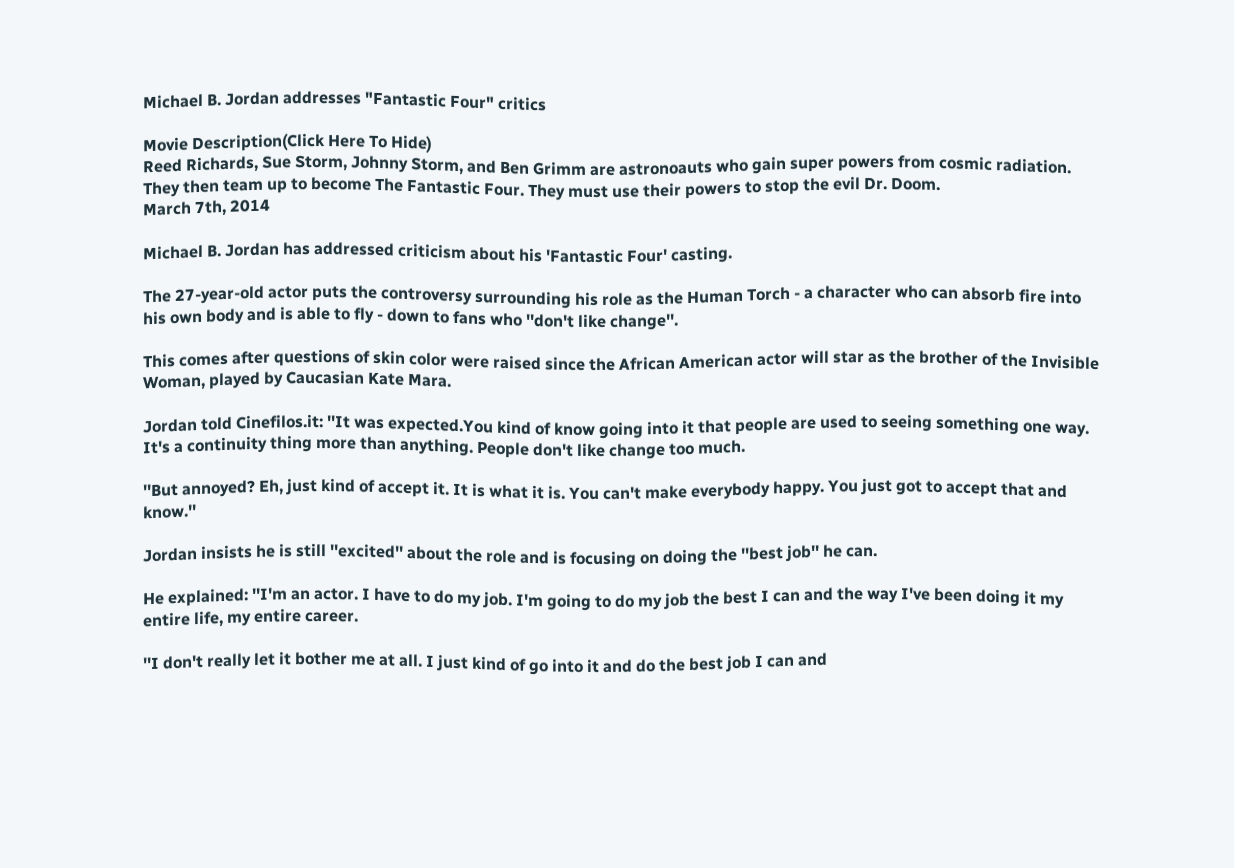Michael B. Jordan addresses "Fantastic Four" critics

Movie Description(Click Here To Hide)
Reed Richards, Sue Storm, Johnny Storm, and Ben Grimm are astronoauts who gain super powers from cosmic radiation. They then team up to become The Fantastic Four. They must use their powers to stop the evil Dr. Doom.
March 7th, 2014

Michael B. Jordan has addressed criticism about his 'Fantastic Four' casting.

The 27-year-old actor puts the controversy surrounding his role as the Human Torch - a character who can absorb fire into his own body and is able to fly - down to fans who ''don't like change''.

This comes after questions of skin color were raised since the African American actor will star as the brother of the Invisible Woman, played by Caucasian Kate Mara.

Jordan told Cinefilos.it: ''It was expected.You kind of know going into it that people are used to seeing something one way. It's a continuity thing more than anything. People don't like change too much.

''But annoyed? Eh, just kind of accept it. It is what it is. You can't make everybody happy. You just got to accept that and know.''

Jordan insists he is still ''excited'' about the role and is focusing on doing the ''best job'' he can.

He explained: ''I'm an actor. I have to do my job. I'm going to do my job the best I can and the way I've been doing it my entire life, my entire career.

''I don't really let it bother me at all. I just kind of go into it and do the best job I can and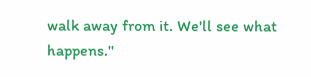walk away from it. We'll see what happens.''